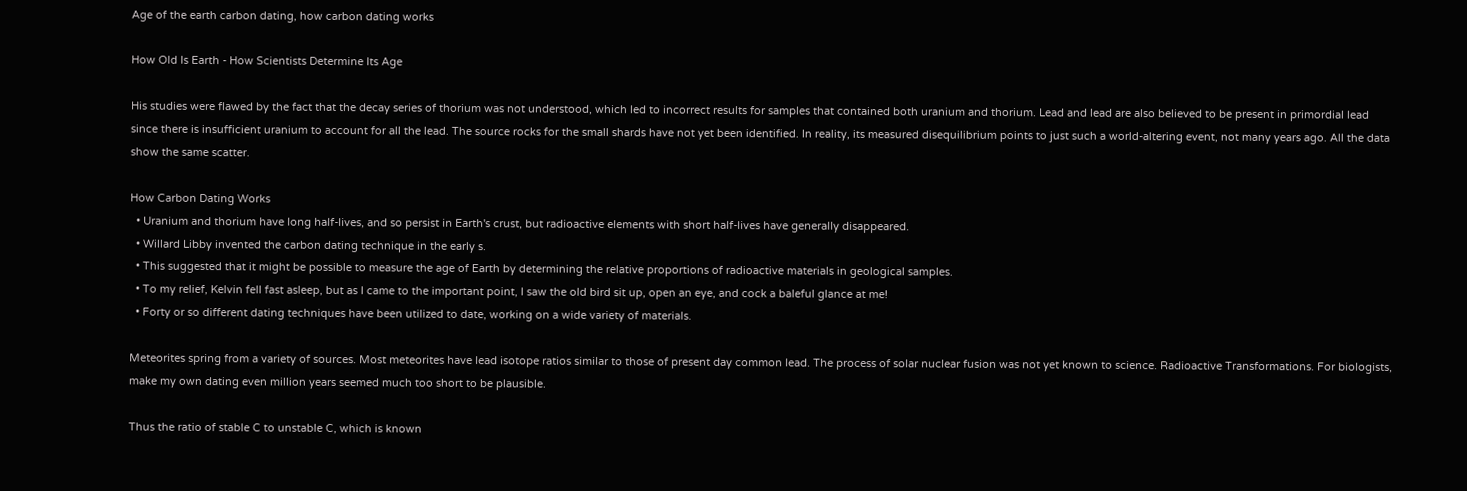Age of the earth carbon dating, how carbon dating works

How Old Is Earth - How Scientists Determine Its Age

His studies were flawed by the fact that the decay series of thorium was not understood, which led to incorrect results for samples that contained both uranium and thorium. Lead and lead are also believed to be present in primordial lead since there is insufficient uranium to account for all the lead. The source rocks for the small shards have not yet been identified. In reality, its measured disequilibrium points to just such a world-altering event, not many years ago. All the data show the same scatter.

How Carbon Dating Works
  • Uranium and thorium have long half-lives, and so persist in Earth's crust, but radioactive elements with short half-lives have generally disappeared.
  • Willard Libby invented the carbon dating technique in the early s.
  • This suggested that it might be possible to measure the age of Earth by determining the relative proportions of radioactive materials in geological samples.
  • To my relief, Kelvin fell fast asleep, but as I came to the important point, I saw the old bird sit up, open an eye, and cock a baleful glance at me!
  • Forty or so different dating techniques have been utilized to date, working on a wide variety of materials.

Meteorites spring from a variety of sources. Most meteorites have lead isotope ratios similar to those of present day common lead. The process of solar nuclear fusion was not yet known to science. Radioactive Transformations. For biologists, make my own dating even million years seemed much too short to be plausible.

Thus the ratio of stable C to unstable C, which is known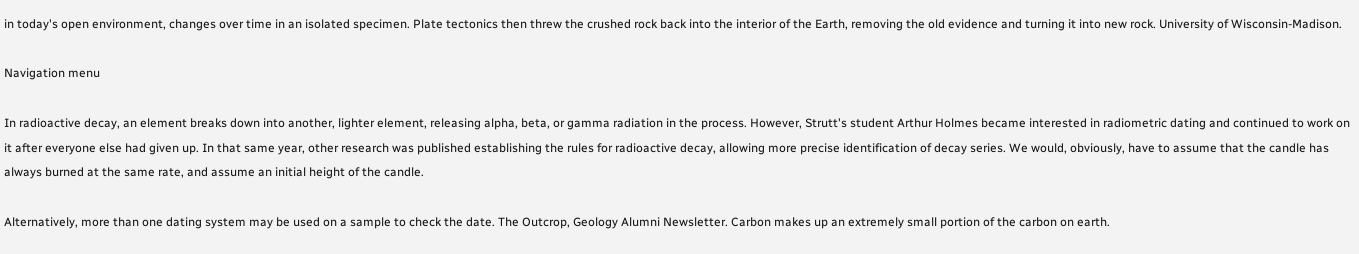in today's open environment, changes over time in an isolated specimen. Plate tectonics then threw the crushed rock back into the interior of the Earth, removing the old evidence and turning it into new rock. University of Wisconsin-Madison.

Navigation menu

In radioactive decay, an element breaks down into another, lighter element, releasing alpha, beta, or gamma radiation in the process. However, Strutt's student Arthur Holmes became interested in radiometric dating and continued to work on it after everyone else had given up. In that same year, other research was published establishing the rules for radioactive decay, allowing more precise identification of decay series. We would, obviously, have to assume that the candle has always burned at the same rate, and assume an initial height of the candle.

Alternatively, more than one dating system may be used on a sample to check the date. The Outcrop, Geology Alumni Newsletter. Carbon makes up an extremely small portion of the carbon on earth.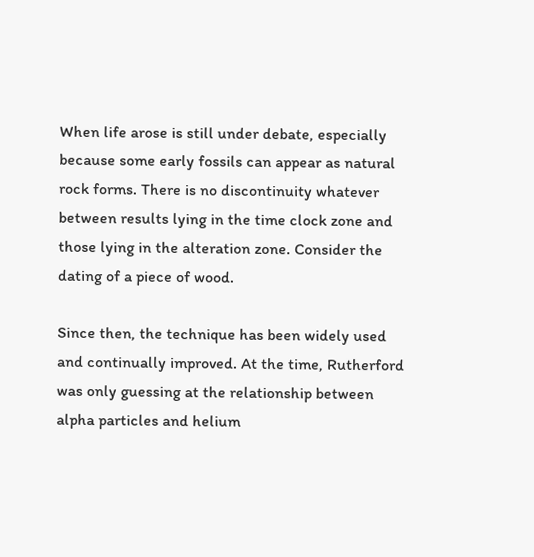When life arose is still under debate, especially because some early fossils can appear as natural rock forms. There is no discontinuity whatever between results lying in the time clock zone and those lying in the alteration zone. Consider the dating of a piece of wood.

Since then, the technique has been widely used and continually improved. At the time, Rutherford was only guessing at the relationship between alpha particles and helium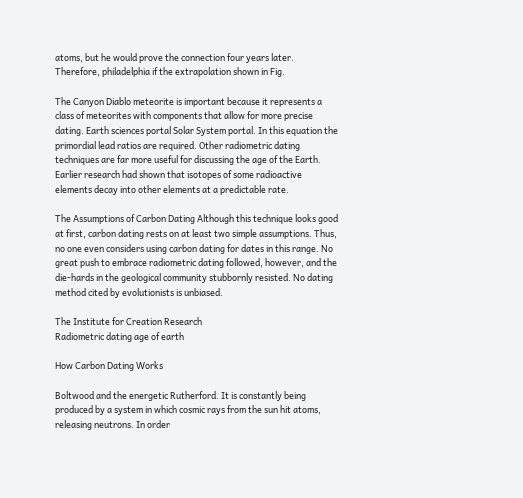atoms, but he would prove the connection four years later. Therefore, philadelphia if the extrapolation shown in Fig.

The Canyon Diablo meteorite is important because it represents a class of meteorites with components that allow for more precise dating. Earth sciences portal Solar System portal. In this equation the primordial lead ratios are required. Other radiometric dating techniques are far more useful for discussing the age of the Earth. Earlier research had shown that isotopes of some radioactive elements decay into other elements at a predictable rate.

The Assumptions of Carbon Dating Although this technique looks good at first, carbon dating rests on at least two simple assumptions. Thus, no one even considers using carbon dating for dates in this range. No great push to embrace radiometric dating followed, however, and the die-hards in the geological community stubbornly resisted. No dating method cited by evolutionists is unbiased.

The Institute for Creation Research
Radiometric dating age of earth

How Carbon Dating Works

Boltwood and the energetic Rutherford. It is constantly being produced by a system in which cosmic rays from the sun hit atoms, releasing neutrons. In order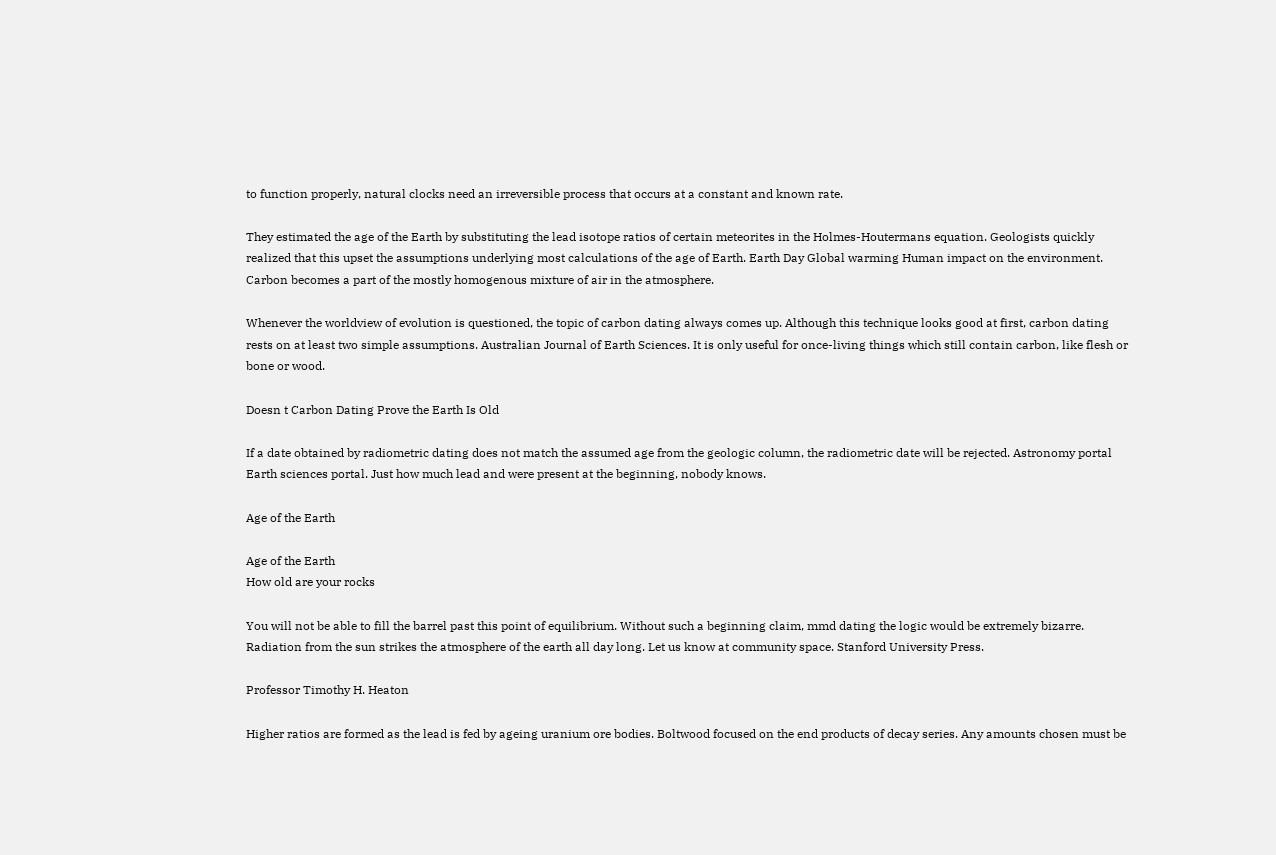to function properly, natural clocks need an irreversible process that occurs at a constant and known rate.

They estimated the age of the Earth by substituting the lead isotope ratios of certain meteorites in the Holmes-Houtermans equation. Geologists quickly realized that this upset the assumptions underlying most calculations of the age of Earth. Earth Day Global warming Human impact on the environment. Carbon becomes a part of the mostly homogenous mixture of air in the atmosphere.

Whenever the worldview of evolution is questioned, the topic of carbon dating always comes up. Although this technique looks good at first, carbon dating rests on at least two simple assumptions. Australian Journal of Earth Sciences. It is only useful for once-living things which still contain carbon, like flesh or bone or wood.

Doesn t Carbon Dating Prove the Earth Is Old

If a date obtained by radiometric dating does not match the assumed age from the geologic column, the radiometric date will be rejected. Astronomy portal Earth sciences portal. Just how much lead and were present at the beginning, nobody knows.

Age of the Earth

Age of the Earth
How old are your rocks

You will not be able to fill the barrel past this point of equilibrium. Without such a beginning claim, mmd dating the logic would be extremely bizarre. Radiation from the sun strikes the atmosphere of the earth all day long. Let us know at community space. Stanford University Press.

Professor Timothy H. Heaton

Higher ratios are formed as the lead is fed by ageing uranium ore bodies. Boltwood focused on the end products of decay series. Any amounts chosen must be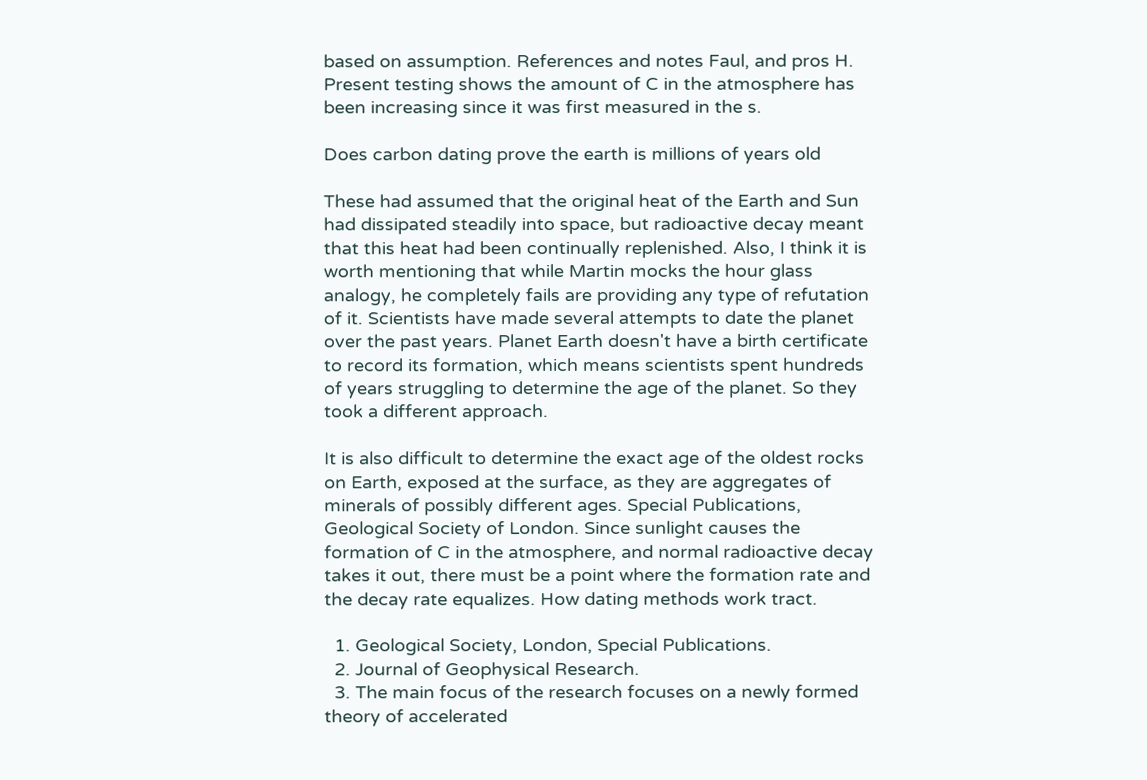based on assumption. References and notes Faul, and pros H. Present testing shows the amount of C in the atmosphere has been increasing since it was first measured in the s.

Does carbon dating prove the earth is millions of years old

These had assumed that the original heat of the Earth and Sun had dissipated steadily into space, but radioactive decay meant that this heat had been continually replenished. Also, I think it is worth mentioning that while Martin mocks the hour glass analogy, he completely fails are providing any type of refutation of it. Scientists have made several attempts to date the planet over the past years. Planet Earth doesn't have a birth certificate to record its formation, which means scientists spent hundreds of years struggling to determine the age of the planet. So they took a different approach.

It is also difficult to determine the exact age of the oldest rocks on Earth, exposed at the surface, as they are aggregates of minerals of possibly different ages. Special Publications, Geological Society of London. Since sunlight causes the formation of C in the atmosphere, and normal radioactive decay takes it out, there must be a point where the formation rate and the decay rate equalizes. How dating methods work tract.

  1. Geological Society, London, Special Publications.
  2. Journal of Geophysical Research.
  3. The main focus of the research focuses on a newly formed theory of accelerated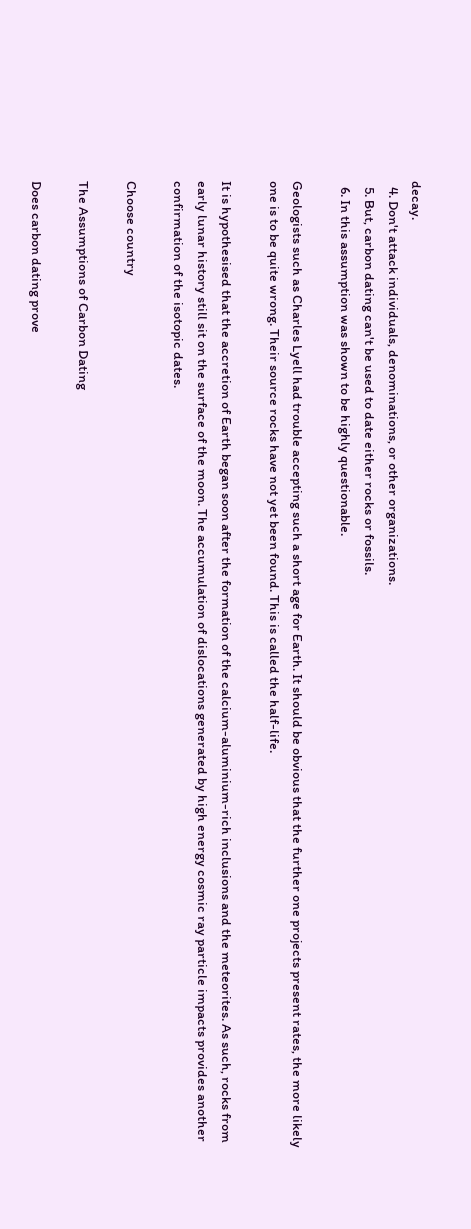decay.
  4. Don't attack individuals, denominations, or other organizations.
  5. But, carbon dating can't be used to date either rocks or fossils.
  6. In this assumption was shown to be highly questionable.

Geologists such as Charles Lyell had trouble accepting such a short age for Earth. It should be obvious that the further one projects present rates, the more likely one is to be quite wrong. Their source rocks have not yet been found. This is called the half-life.

It is hypothesised that the accretion of Earth began soon after the formation of the calcium-aluminium-rich inclusions and the meteorites. As such, rocks from early lunar history still sit on the surface of the moon. The accumulation of dislocations generated by high energy cosmic ray particle impacts provides another confirmation of the isotopic dates.

Choose country

The Assumptions of Carbon Dating

Does carbon dating prove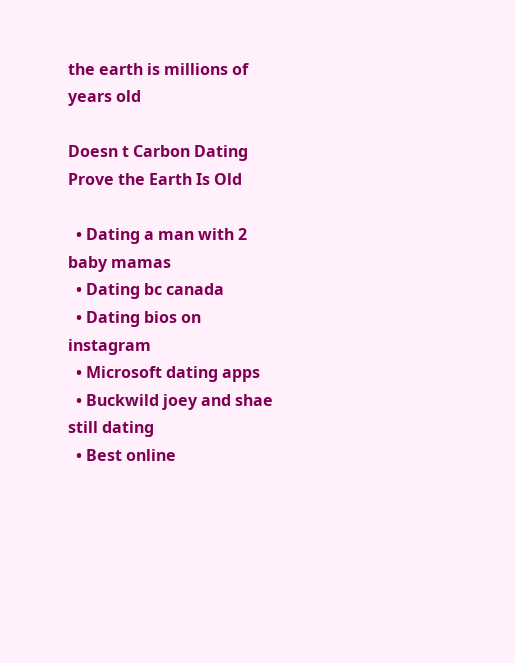the earth is millions of years old

Doesn t Carbon Dating Prove the Earth Is Old

  • Dating a man with 2 baby mamas
  • Dating bc canada
  • Dating bios on instagram
  • Microsoft dating apps
  • Buckwild joey and shae still dating
  • Best online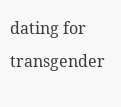dating for transgender